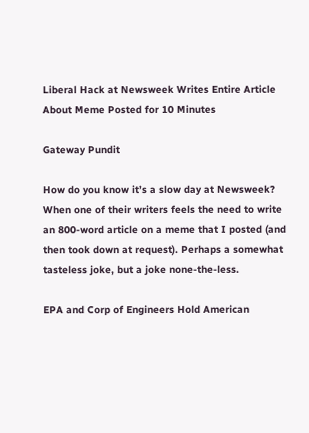Liberal Hack at Newsweek Writes Entire Article About Meme Posted for 10 Minutes

Gateway Pundit

How do you know it’s a slow day at Newsweek? When one of their writers feels the need to write an 800-word article on a meme that I posted (and then took down at request). Perhaps a somewhat tasteless joke, but a joke none-the-less.

EPA and Corp of Engineers Hold American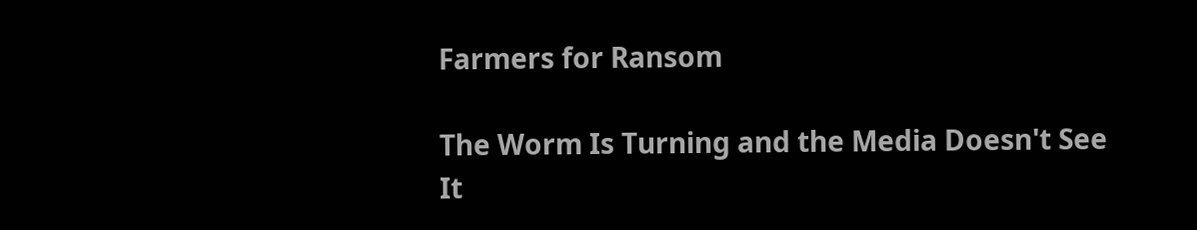Farmers for Ransom

The Worm Is Turning and the Media Doesn't See It